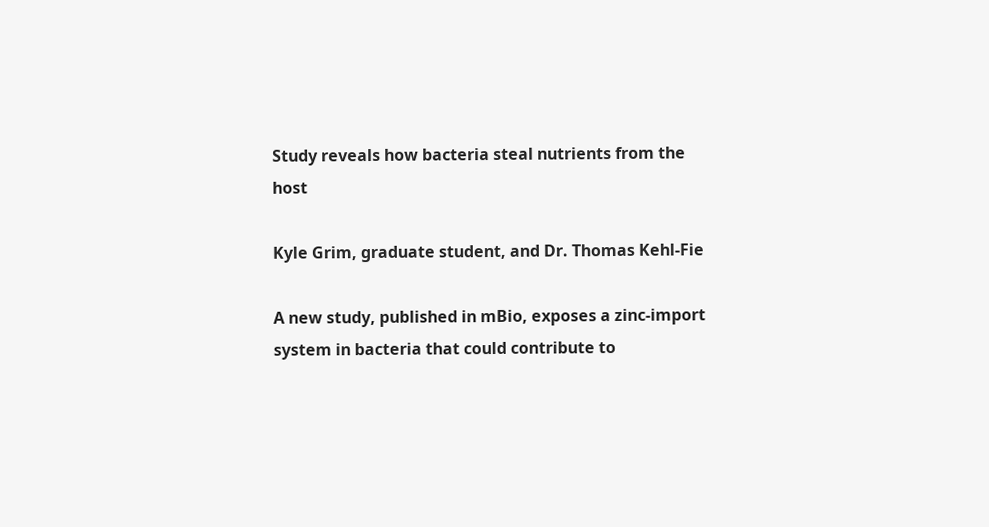Study reveals how bacteria steal nutrients from the host

Kyle Grim, graduate student, and Dr. Thomas Kehl-Fie

A new study, published in mBio, exposes a zinc-import system in bacteria that could contribute to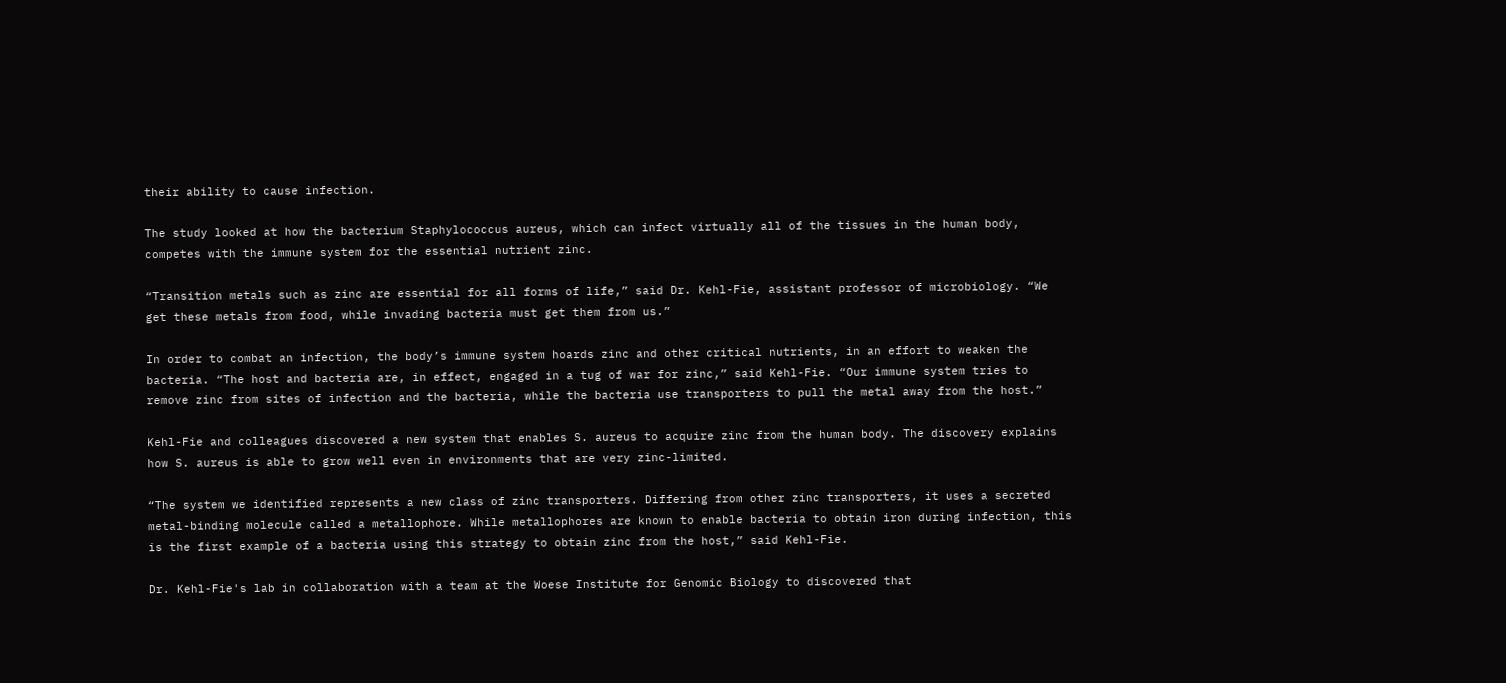their ability to cause infection.

The study looked at how the bacterium Staphylococcus aureus, which can infect virtually all of the tissues in the human body, competes with the immune system for the essential nutrient zinc.

“Transition metals such as zinc are essential for all forms of life,” said Dr. Kehl-Fie, assistant professor of microbiology. “We get these metals from food, while invading bacteria must get them from us.”

In order to combat an infection, the body’s immune system hoards zinc and other critical nutrients, in an effort to weaken the bacteria. “The host and bacteria are, in effect, engaged in a tug of war for zinc,” said Kehl-Fie. “Our immune system tries to remove zinc from sites of infection and the bacteria, while the bacteria use transporters to pull the metal away from the host.”

Kehl-Fie and colleagues discovered a new system that enables S. aureus to acquire zinc from the human body. The discovery explains how S. aureus is able to grow well even in environments that are very zinc-limited.

“The system we identified represents a new class of zinc transporters. Differing from other zinc transporters, it uses a secreted metal-binding molecule called a metallophore. While metallophores are known to enable bacteria to obtain iron during infection, this is the first example of a bacteria using this strategy to obtain zinc from the host,” said Kehl-Fie.

Dr. Kehl-Fie's lab in collaboration with a team at the Woese Institute for Genomic Biology to discovered that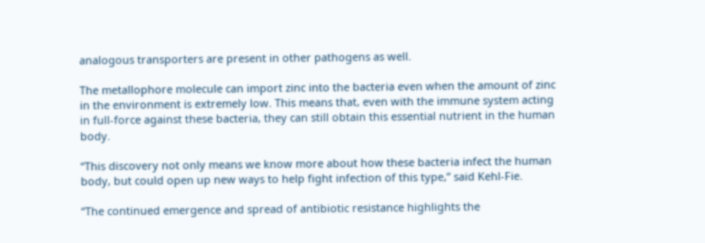analogous transporters are present in other pathogens as well.

The metallophore molecule can import zinc into the bacteria even when the amount of zinc in the environment is extremely low. This means that, even with the immune system acting in full-force against these bacteria, they can still obtain this essential nutrient in the human body.

“This discovery not only means we know more about how these bacteria infect the human body, but could open up new ways to help fight infection of this type,” said Kehl-Fie.

“The continued emergence and spread of antibiotic resistance highlights the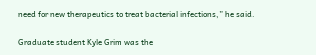need for new therapeutics to treat bacterial infections,” he said.

Graduate student Kyle Grim was the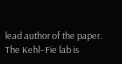lead author of the paper. The Kehl–Fie lab is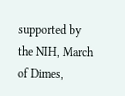supported by the NIH, March of Dimes,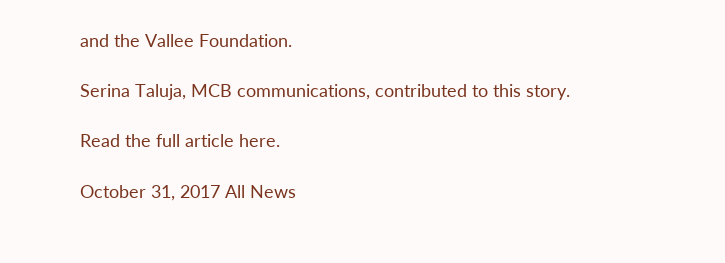and the Vallee Foundation.

Serina Taluja, MCB communications, contributed to this story.

Read the full article here.

October 31, 2017 All News